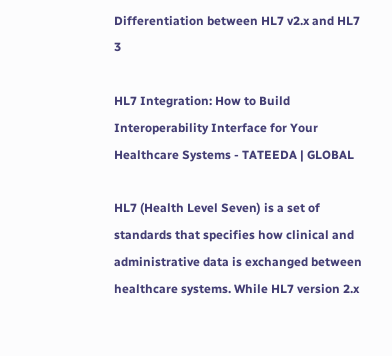Differentiation between HL7 v2.x and HL7 3

HL7 Integration: How to Build Interoperability Interface for Your  Healthcare Systems - TATEEDA | GLOBAL

HL7 (Health Level Seven) is a set of standards that specifies how clinical and administrative data is exchanged between healthcare systems. While HL7 version 2.x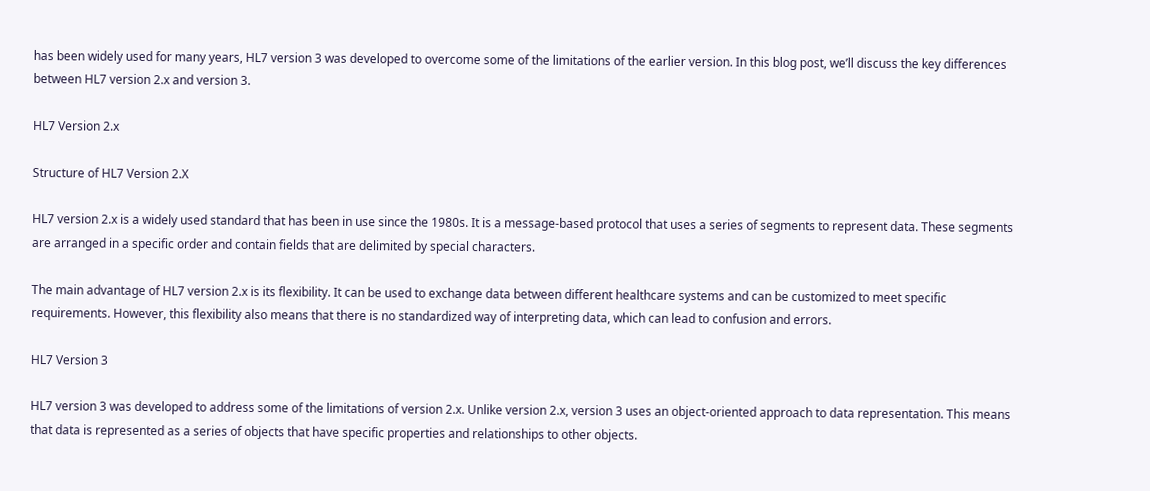has been widely used for many years, HL7 version 3 was developed to overcome some of the limitations of the earlier version. In this blog post, we’ll discuss the key differences between HL7 version 2.x and version 3.

HL7 Version 2.x

Structure of HL7 Version 2.X

HL7 version 2.x is a widely used standard that has been in use since the 1980s. It is a message-based protocol that uses a series of segments to represent data. These segments are arranged in a specific order and contain fields that are delimited by special characters.

The main advantage of HL7 version 2.x is its flexibility. It can be used to exchange data between different healthcare systems and can be customized to meet specific requirements. However, this flexibility also means that there is no standardized way of interpreting data, which can lead to confusion and errors.

HL7 Version 3

HL7 version 3 was developed to address some of the limitations of version 2.x. Unlike version 2.x, version 3 uses an object-oriented approach to data representation. This means that data is represented as a series of objects that have specific properties and relationships to other objects.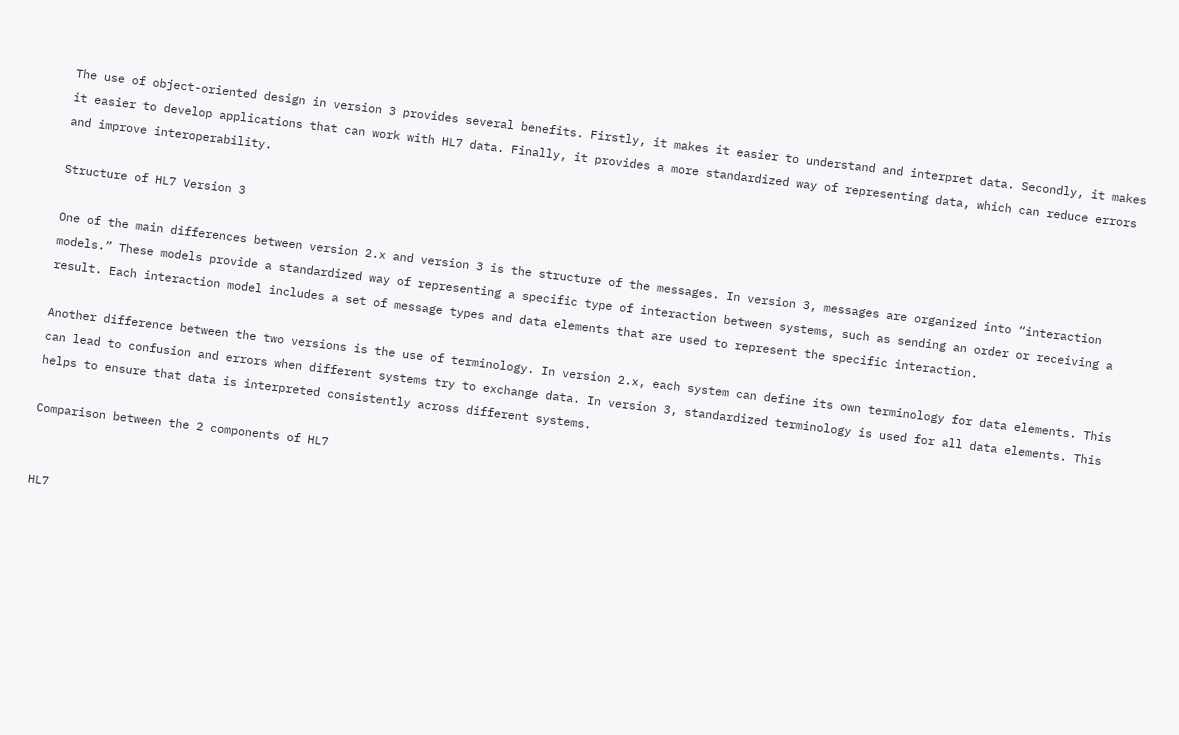The use of object-oriented design in version 3 provides several benefits. Firstly, it makes it easier to understand and interpret data. Secondly, it makes it easier to develop applications that can work with HL7 data. Finally, it provides a more standardized way of representing data, which can reduce errors and improve interoperability.

Structure of HL7 Version 3

One of the main differences between version 2.x and version 3 is the structure of the messages. In version 3, messages are organized into “interaction models.” These models provide a standardized way of representing a specific type of interaction between systems, such as sending an order or receiving a result. Each interaction model includes a set of message types and data elements that are used to represent the specific interaction.

Another difference between the two versions is the use of terminology. In version 2.x, each system can define its own terminology for data elements. This can lead to confusion and errors when different systems try to exchange data. In version 3, standardized terminology is used for all data elements. This helps to ensure that data is interpreted consistently across different systems.

Comparison between the 2 components of HL7


HL7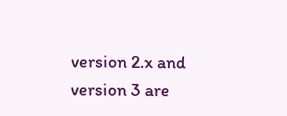version 2.x and version 3 are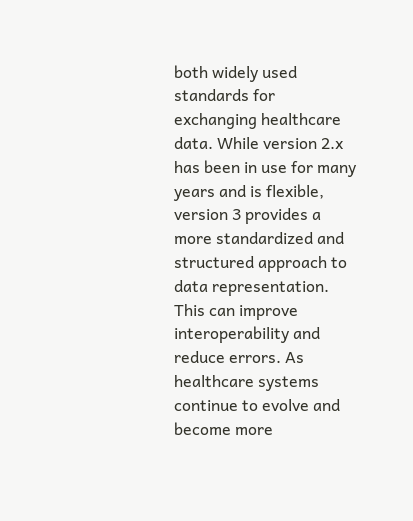both widely used standards for exchanging healthcare data. While version 2.x has been in use for many years and is flexible, version 3 provides a more standardized and structured approach to data representation. This can improve interoperability and reduce errors. As healthcare systems continue to evolve and become more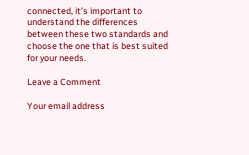connected, it’s important to understand the differences between these two standards and choose the one that is best suited for your needs.

Leave a Comment

Your email address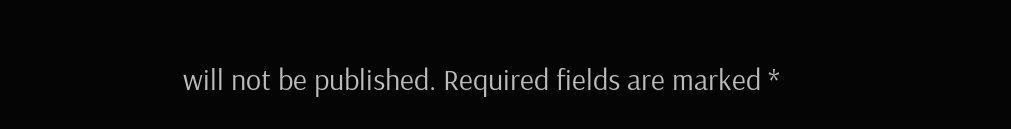will not be published. Required fields are marked *